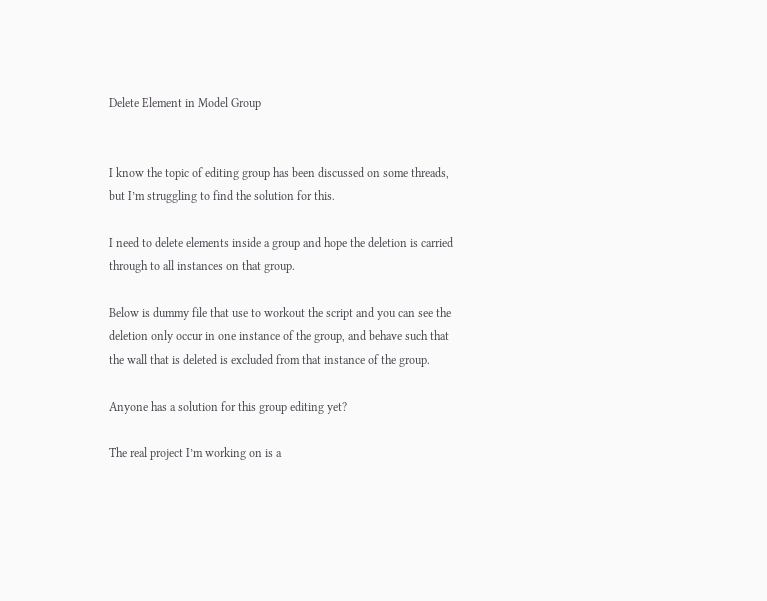Delete Element in Model Group


I know the topic of editing group has been discussed on some threads, but I’m struggling to find the solution for this.

I need to delete elements inside a group and hope the deletion is carried through to all instances on that group.

Below is dummy file that use to workout the script and you can see the deletion only occur in one instance of the group, and behave such that the wall that is deleted is excluded from that instance of the group.

Anyone has a solution for this group editing yet?

The real project I’m working on is a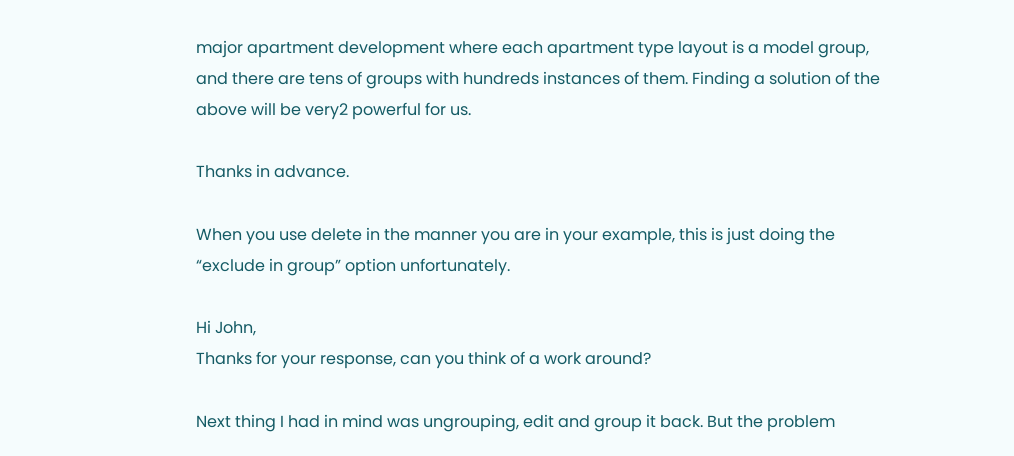major apartment development where each apartment type layout is a model group, and there are tens of groups with hundreds instances of them. Finding a solution of the above will be very2 powerful for us.

Thanks in advance.

When you use delete in the manner you are in your example, this is just doing the “exclude in group” option unfortunately.

Hi John,
Thanks for your response, can you think of a work around?

Next thing I had in mind was ungrouping, edit and group it back. But the problem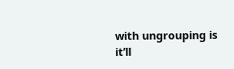with ungrouping is it’ll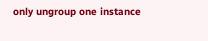only ungroup one instance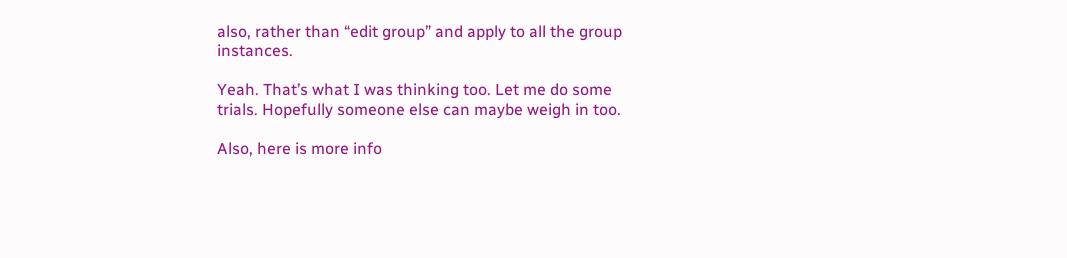also, rather than “edit group” and apply to all the group instances.

Yeah. That’s what I was thinking too. Let me do some trials. Hopefully someone else can maybe weigh in too.

Also, here is more info